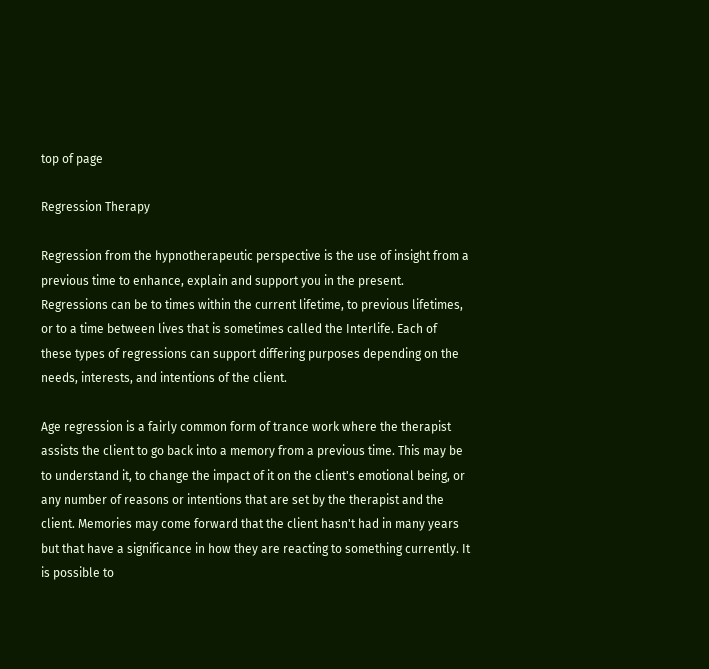top of page

Regression Therapy

Regression from the hypnotherapeutic perspective is the use of insight from a previous time to enhance, explain and support you in the present. Regressions can be to times within the current lifetime, to previous lifetimes, or to a time between lives that is sometimes called the Interlife. Each of these types of regressions can support differing purposes depending on the needs, interests, and intentions of the client.

Age regression is a fairly common form of trance work where the therapist assists the client to go back into a memory from a previous time. This may be to understand it, to change the impact of it on the client's emotional being, or any number of reasons or intentions that are set by the therapist and the client. Memories may come forward that the client hasn't had in many years but that have a significance in how they are reacting to something currently. It is possible to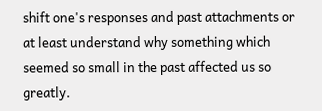shift one's responses and past attachments or at least understand why something which seemed so small in the past affected us so greatly.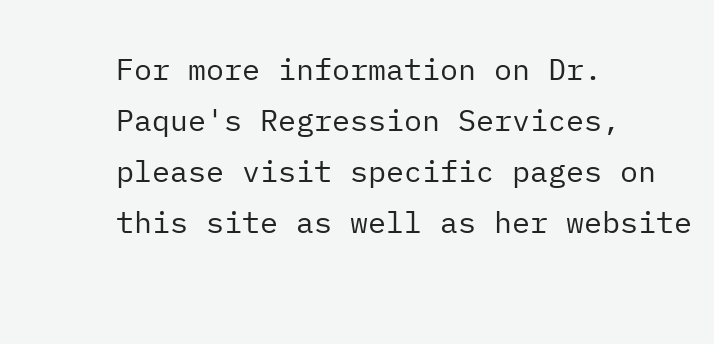For more information on Dr. Paque's Regression Services, please visit specific pages on this site as well as her website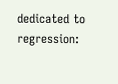dedicated to regression: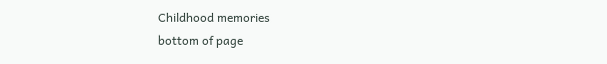Childhood memories
bottom of page